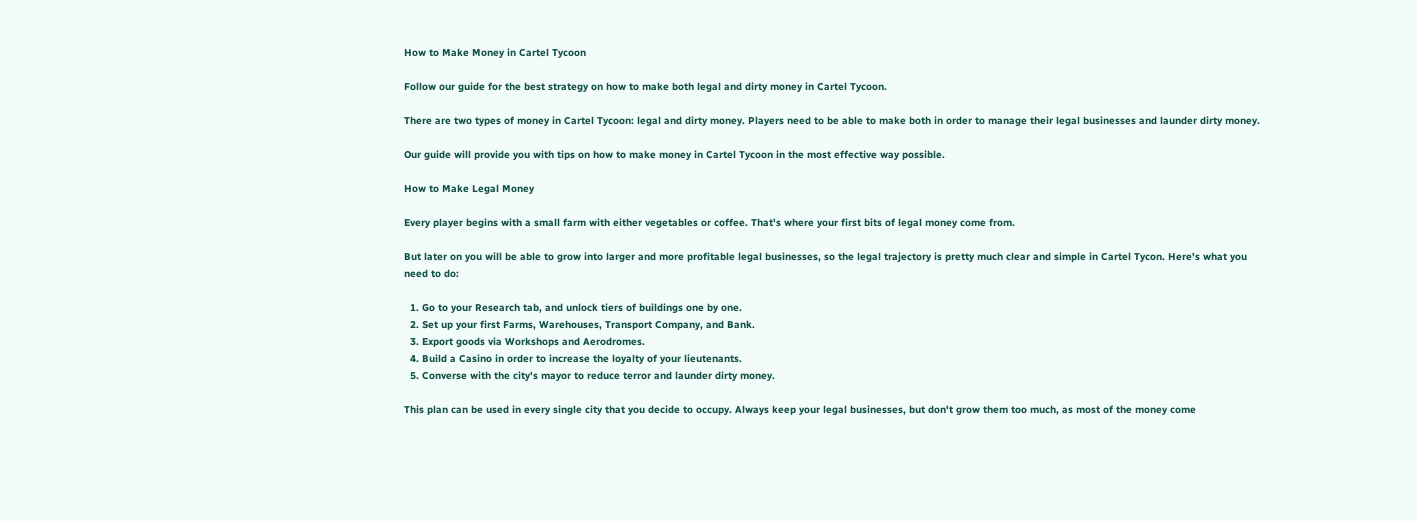How to Make Money in Cartel Tycoon

Follow our guide for the best strategy on how to make both legal and dirty money in Cartel Tycoon.

There are two types of money in Cartel Tycoon: legal and dirty money. Players need to be able to make both in order to manage their legal businesses and launder dirty money.

Our guide will provide you with tips on how to make money in Cartel Tycoon in the most effective way possible.

How to Make Legal Money

Every player begins with a small farm with either vegetables or coffee. That's where your first bits of legal money come from.

But later on you will be able to grow into larger and more profitable legal businesses, so the legal trajectory is pretty much clear and simple in Cartel Tycon. Here's what you need to do:

  1. Go to your Research tab, and unlock tiers of buildings one by one.
  2. Set up your first Farms, Warehouses, Transport Company, and Bank.
  3. Export goods via Workshops and Aerodromes.
  4. Build a Casino in order to increase the loyalty of your lieutenants.
  5. Converse with the city's mayor to reduce terror and launder dirty money.

This plan can be used in every single city that you decide to occupy. Always keep your legal businesses, but don't grow them too much, as most of the money come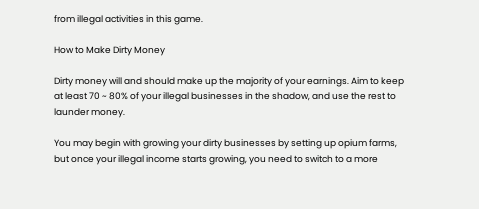from illegal activities in this game.

How to Make Dirty Money

Dirty money will and should make up the majority of your earnings. Aim to keep at least 70 ~ 80% of your illegal businesses in the shadow, and use the rest to launder money.

You may begin with growing your dirty businesses by setting up opium farms, but once your illegal income starts growing, you need to switch to a more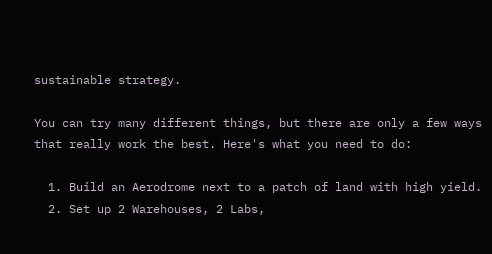sustainable strategy.

You can try many different things, but there are only a few ways that really work the best. Here's what you need to do:

  1. Build an Aerodrome next to a patch of land with high yield.
  2. Set up 2 Warehouses, 2 Labs,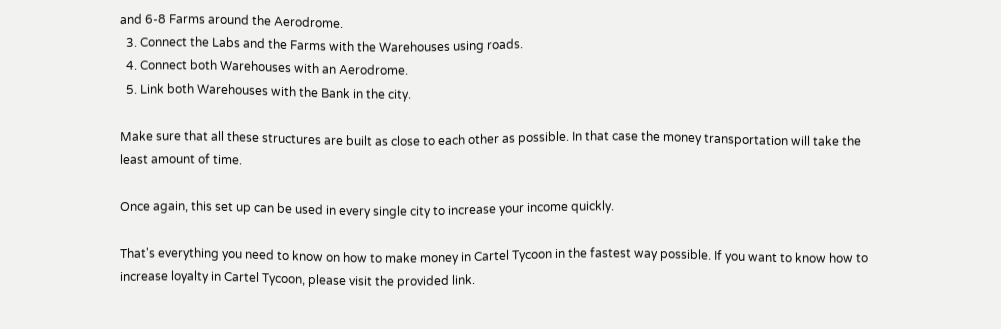and 6-8 Farms around the Aerodrome.
  3. Connect the Labs and the Farms with the Warehouses using roads.
  4. Connect both Warehouses with an Aerodrome.
  5. Link both Warehouses with the Bank in the city.

Make sure that all these structures are built as close to each other as possible. In that case the money transportation will take the least amount of time.

Once again, this set up can be used in every single city to increase your income quickly.

That's everything you need to know on how to make money in Cartel Tycoon in the fastest way possible. If you want to know how to increase loyalty in Cartel Tycoon, please visit the provided link.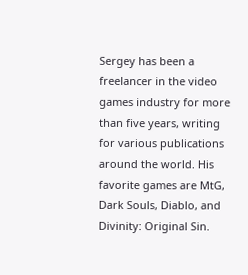Sergey has been a freelancer in the video games industry for more than five years, writing for various publications around the world. His favorite games are MtG, Dark Souls, Diablo, and Divinity: Original Sin.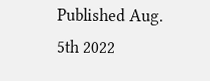Published Aug. 5th 2022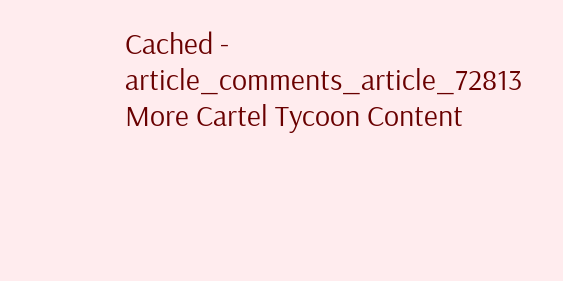Cached - article_comments_article_72813
More Cartel Tycoon Content